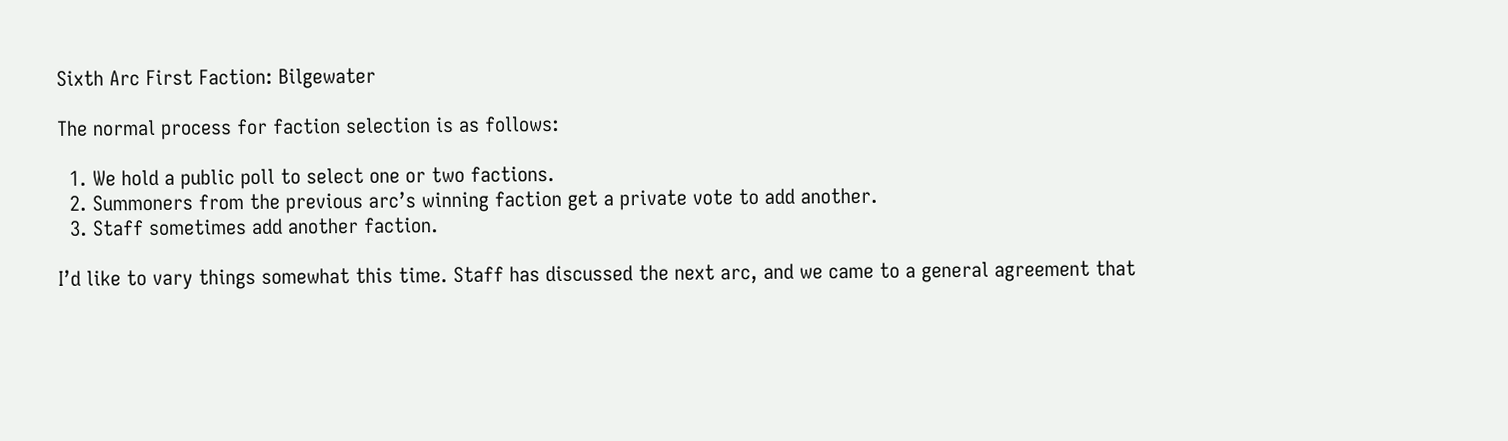Sixth Arc First Faction: Bilgewater

The normal process for faction selection is as follows:

  1. We hold a public poll to select one or two factions.
  2. Summoners from the previous arc’s winning faction get a private vote to add another.
  3. Staff sometimes add another faction.

I’d like to vary things somewhat this time. Staff has discussed the next arc, and we came to a general agreement that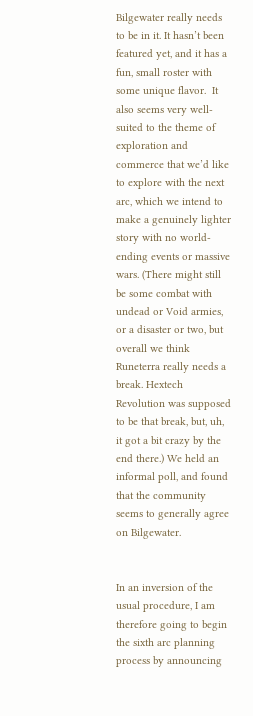Bilgewater really needs to be in it. It hasn’t been featured yet, and it has a fun, small roster with some unique flavor.  It also seems very well-suited to the theme of exploration and commerce that we’d like to explore with the next arc, which we intend to make a genuinely lighter story with no world-ending events or massive wars. (There might still be some combat with undead or Void armies, or a disaster or two, but overall we think Runeterra really needs a break. Hextech Revolution was supposed to be that break, but, uh, it got a bit crazy by the end there.) We held an informal poll, and found that the community seems to generally agree on Bilgewater.


In an inversion of the usual procedure, I am therefore going to begin the sixth arc planning process by announcing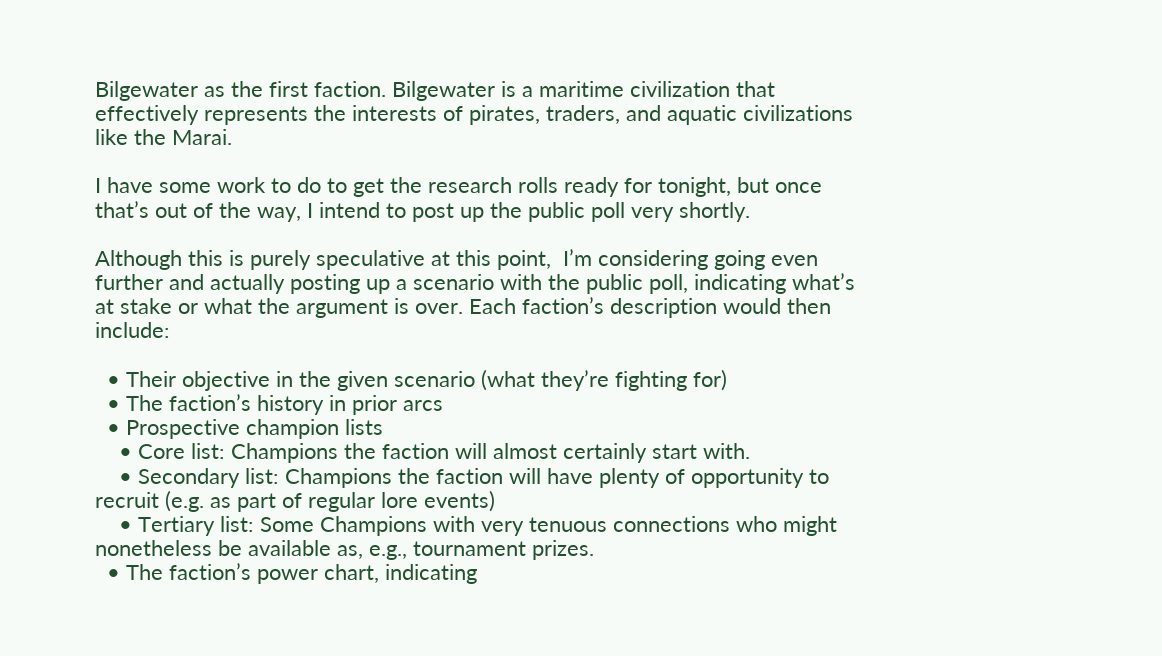Bilgewater as the first faction. Bilgewater is a maritime civilization that effectively represents the interests of pirates, traders, and aquatic civilizations like the Marai.

I have some work to do to get the research rolls ready for tonight, but once that’s out of the way, I intend to post up the public poll very shortly.

Although this is purely speculative at this point,  I’m considering going even further and actually posting up a scenario with the public poll, indicating what’s at stake or what the argument is over. Each faction’s description would then include:

  • Their objective in the given scenario (what they’re fighting for)
  • The faction’s history in prior arcs
  • Prospective champion lists
    • Core list: Champions the faction will almost certainly start with.
    • Secondary list: Champions the faction will have plenty of opportunity to recruit (e.g. as part of regular lore events)
    • Tertiary list: Some Champions with very tenuous connections who might nonetheless be available as, e.g., tournament prizes.
  • The faction’s power chart, indicating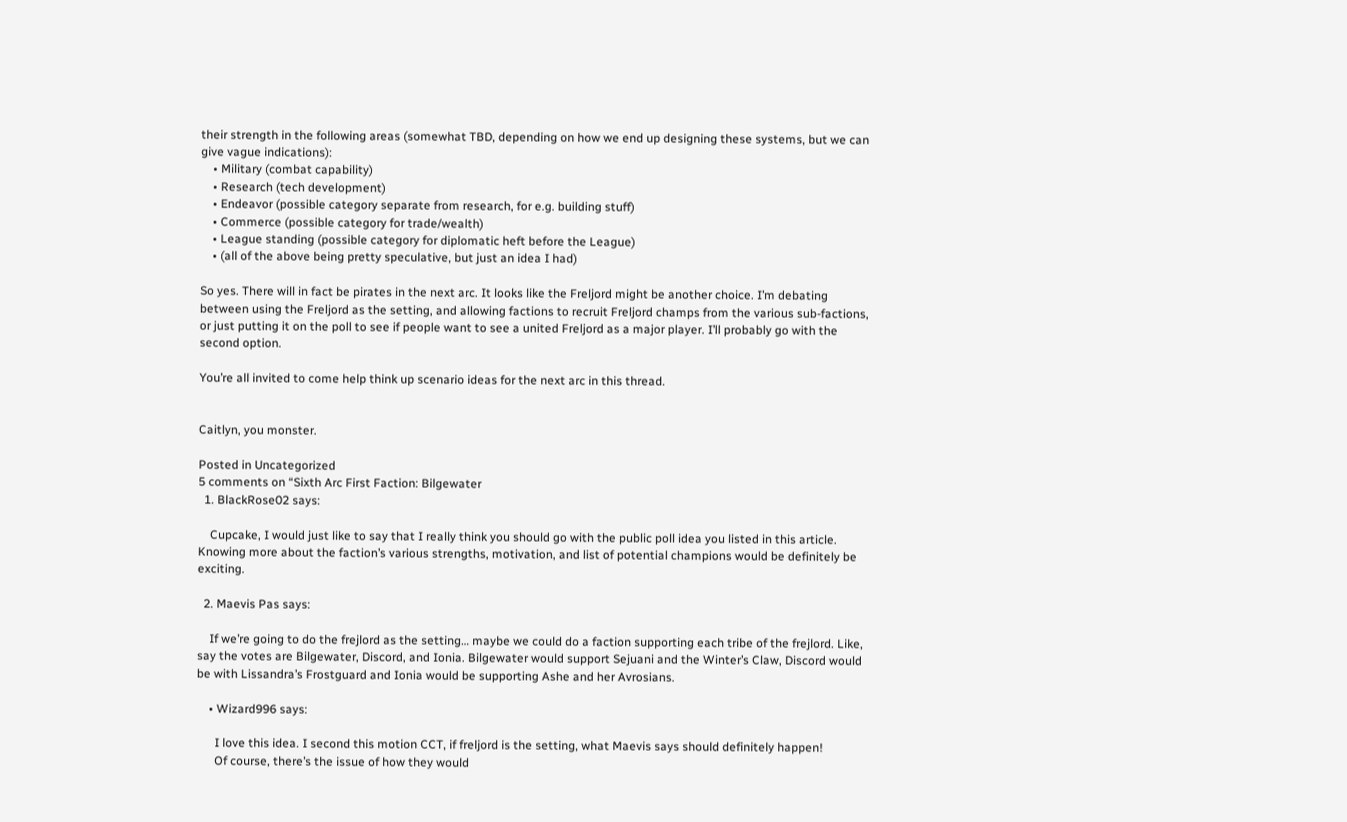their strength in the following areas (somewhat TBD, depending on how we end up designing these systems, but we can give vague indications):
    • Military (combat capability)
    • Research (tech development)
    • Endeavor (possible category separate from research, for e.g. building stuff)
    • Commerce (possible category for trade/wealth)
    • League standing (possible category for diplomatic heft before the League)
    • (all of the above being pretty speculative, but just an idea I had)

So yes. There will in fact be pirates in the next arc. It looks like the Freljord might be another choice. I’m debating between using the Freljord as the setting, and allowing factions to recruit Freljord champs from the various sub-factions, or just putting it on the poll to see if people want to see a united Freljord as a major player. I’ll probably go with the second option.

You’re all invited to come help think up scenario ideas for the next arc in this thread.


Caitlyn, you monster.

Posted in Uncategorized
5 comments on “Sixth Arc First Faction: Bilgewater
  1. BlackRose02 says:

    Cupcake, I would just like to say that I really think you should go with the public poll idea you listed in this article. Knowing more about the faction’s various strengths, motivation, and list of potential champions would be definitely be exciting.

  2. Maevis Pas says:

    If we’re going to do the frejlord as the setting… maybe we could do a faction supporting each tribe of the frejlord. Like, say the votes are Bilgewater, Discord, and Ionia. Bilgewater would support Sejuani and the Winter’s Claw, Discord would be with Lissandra’s Frostguard and Ionia would be supporting Ashe and her Avrosians.

    • Wizard996 says:

      I love this idea. I second this motion CCT, if freljord is the setting, what Maevis says should definitely happen!
      Of course, there’s the issue of how they would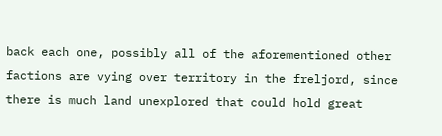back each one, possibly all of the aforementioned other factions are vying over territory in the freljord, since there is much land unexplored that could hold great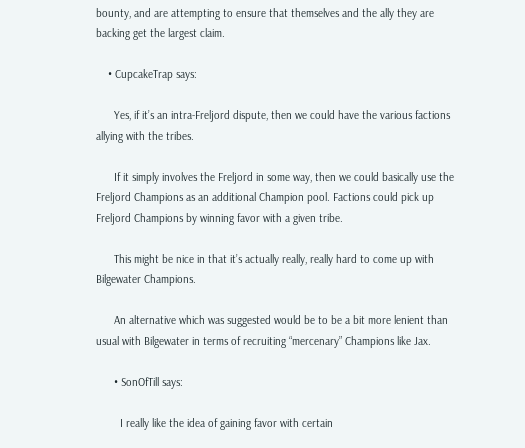bounty, and are attempting to ensure that themselves and the ally they are backing get the largest claim.

    • CupcakeTrap says:

      Yes, if it’s an intra-Freljord dispute, then we could have the various factions allying with the tribes.

      If it simply involves the Freljord in some way, then we could basically use the Freljord Champions as an additional Champion pool. Factions could pick up Freljord Champions by winning favor with a given tribe.

      This might be nice in that it’s actually really, really hard to come up with Bilgewater Champions.

      An alternative which was suggested would be to be a bit more lenient than usual with Bilgewater in terms of recruiting “mercenary” Champions like Jax.

      • SonOfTill says:

        I really like the idea of gaining favor with certain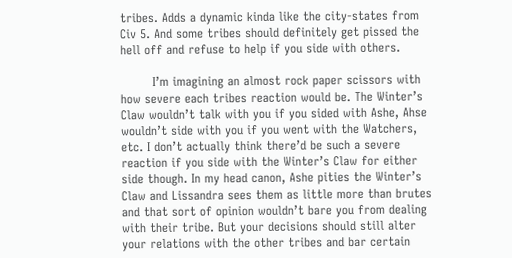tribes. Adds a dynamic kinda like the city-states from Civ 5. And some tribes should definitely get pissed the hell off and refuse to help if you side with others.

        I’m imagining an almost rock paper scissors with how severe each tribes reaction would be. The Winter’s Claw wouldn’t talk with you if you sided with Ashe, Ahse wouldn’t side with you if you went with the Watchers, etc. I don’t actually think there’d be such a severe reaction if you side with the Winter’s Claw for either side though. In my head canon, Ashe pities the Winter’s Claw and Lissandra sees them as little more than brutes and that sort of opinion wouldn’t bare you from dealing with their tribe. But your decisions should still alter your relations with the other tribes and bar certain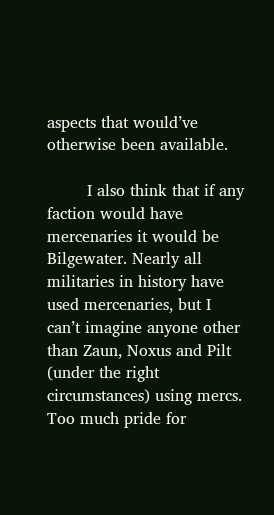aspects that would’ve otherwise been available.

        I also think that if any faction would have mercenaries it would be Bilgewater. Nearly all militaries in history have used mercenaries, but I can’t imagine anyone other than Zaun, Noxus and Pilt (under the right circumstances) using mercs. Too much pride for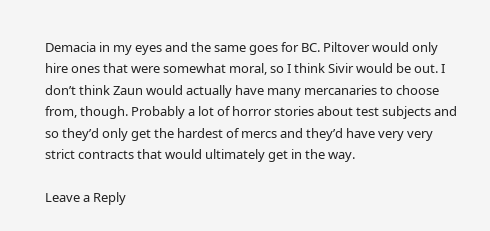Demacia in my eyes and the same goes for BC. Piltover would only hire ones that were somewhat moral, so I think Sivir would be out. I don’t think Zaun would actually have many mercanaries to choose from, though. Probably a lot of horror stories about test subjects and so they’d only get the hardest of mercs and they’d have very very strict contracts that would ultimately get in the way.

Leave a Reply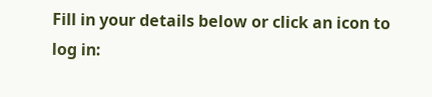Fill in your details below or click an icon to log in: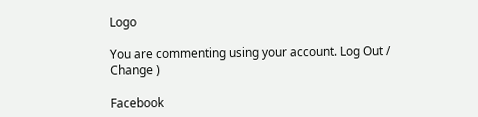Logo

You are commenting using your account. Log Out /  Change )

Facebook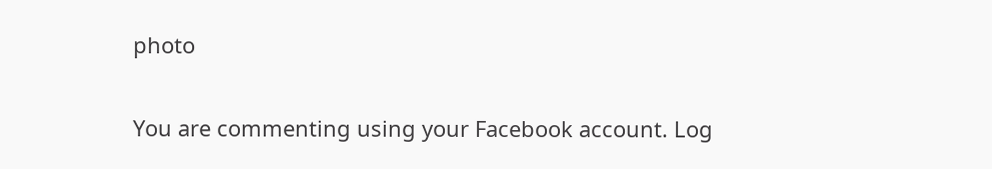photo

You are commenting using your Facebook account. Log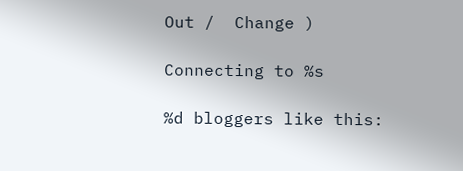Out /  Change )

Connecting to %s

%d bloggers like this: